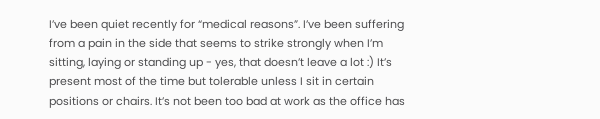I’ve been quiet recently for “medical reasons”. I’ve been suffering from a pain in the side that seems to strike strongly when I’m sitting, laying or standing up - yes, that doesn’t leave a lot :) It’s present most of the time but tolerable unless I sit in certain positions or chairs. It’s not been too bad at work as the office has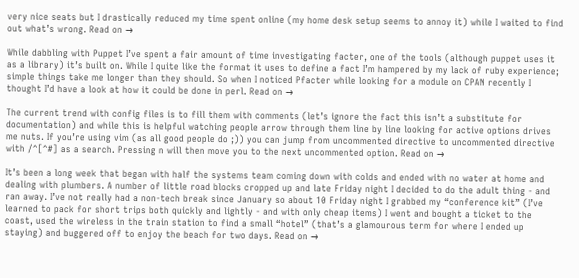very nice seats but I drastically reduced my time spent online (my home desk setup seems to annoy it) while I waited to find out what’s wrong. Read on →

While dabbling with Puppet I’ve spent a fair amount of time investigating facter, one of the tools (although puppet uses it as a library) it’s built on. While I quite like the format it uses to define a fact I’m hampered by my lack of ruby experience; simple things take me longer than they should. So when I noticed Pfacter while looking for a module on CPAN recently I thought I’d have a look at how it could be done in perl. Read on →

The current trend with config files is to fill them with comments (let’s ignore the fact this isn’t a substitute for documentation) and while this is helpful watching people arrow through them line by line looking for active options drives me nuts. If you’re using vim (as all good people do ;)) you can jump from uncommented directive to uncommented directive with /^[^#] as a search. Pressing n will then move you to the next uncommented option. Read on →

It’s been a long week that began with half the systems team coming down with colds and ended with no water at home and dealing with plumbers. A number of little road blocks cropped up and late Friday night I decided to do the adult thing - and ran away. I’ve not really had a non-tech break since January so about 10 Friday night I grabbed my “conference kit” (I’ve learned to pack for short trips both quickly and lightly - and with only cheap items) I went and bought a ticket to the coast, used the wireless in the train station to find a small “hotel” (that’s a glamourous term for where I ended up staying) and buggered off to enjoy the beach for two days. Read on →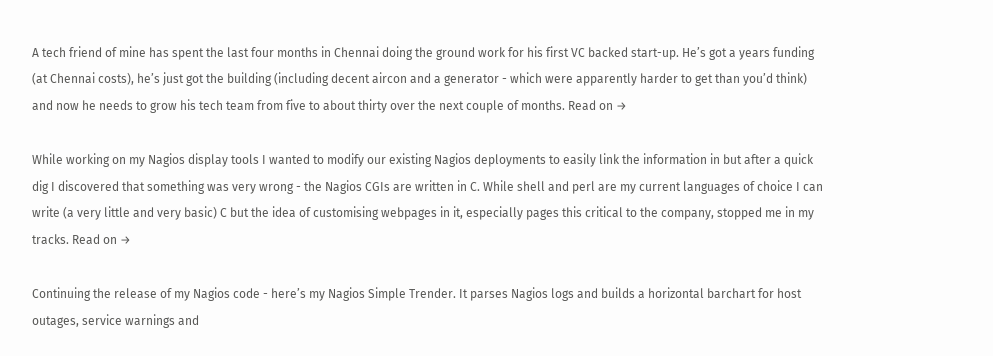A tech friend of mine has spent the last four months in Chennai doing the ground work for his first VC backed start-up. He’s got a years funding (at Chennai costs), he’s just got the building (including decent aircon and a generator - which were apparently harder to get than you’d think) and now he needs to grow his tech team from five to about thirty over the next couple of months. Read on →

While working on my Nagios display tools I wanted to modify our existing Nagios deployments to easily link the information in but after a quick dig I discovered that something was very wrong - the Nagios CGIs are written in C. While shell and perl are my current languages of choice I can write (a very little and very basic) C but the idea of customising webpages in it, especially pages this critical to the company, stopped me in my tracks. Read on →

Continuing the release of my Nagios code - here’s my Nagios Simple Trender. It parses Nagios logs and builds a horizontal barchart for host outages, service warnings and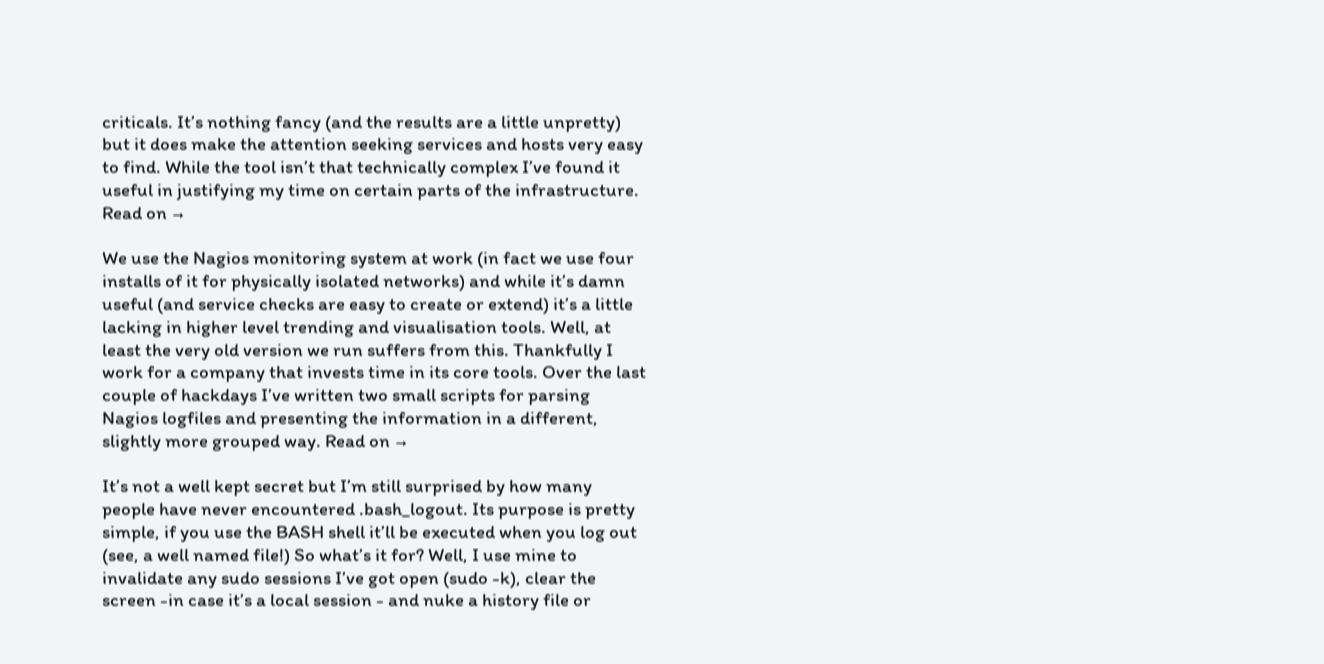criticals. It’s nothing fancy (and the results are a little unpretty) but it does make the attention seeking services and hosts very easy to find. While the tool isn’t that technically complex I’ve found it useful in justifying my time on certain parts of the infrastructure. Read on →

We use the Nagios monitoring system at work (in fact we use four installs of it for physically isolated networks) and while it’s damn useful (and service checks are easy to create or extend) it’s a little lacking in higher level trending and visualisation tools. Well, at least the very old version we run suffers from this. Thankfully I work for a company that invests time in its core tools. Over the last couple of hackdays I’ve written two small scripts for parsing Nagios logfiles and presenting the information in a different, slightly more grouped way. Read on →

It’s not a well kept secret but I’m still surprised by how many people have never encountered .bash_logout. Its purpose is pretty simple, if you use the BASH shell it’ll be executed when you log out (see, a well named file!) So what’s it for? Well, I use mine to invalidate any sudo sessions I’ve got open (sudo -k), clear the screen -in case it’s a local session - and nuke a history file or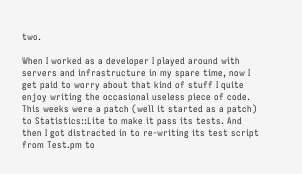two.

When I worked as a developer I played around with servers and infrastructure in my spare time, now I get paid to worry about that kind of stuff I quite enjoy writing the occasional useless piece of code. This weeks were a patch (well it started as a patch) to Statistics::Lite to make it pass its tests. And then I got distracted in to re-writing its test script from Test.pm to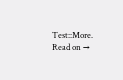Test::More. Read on →